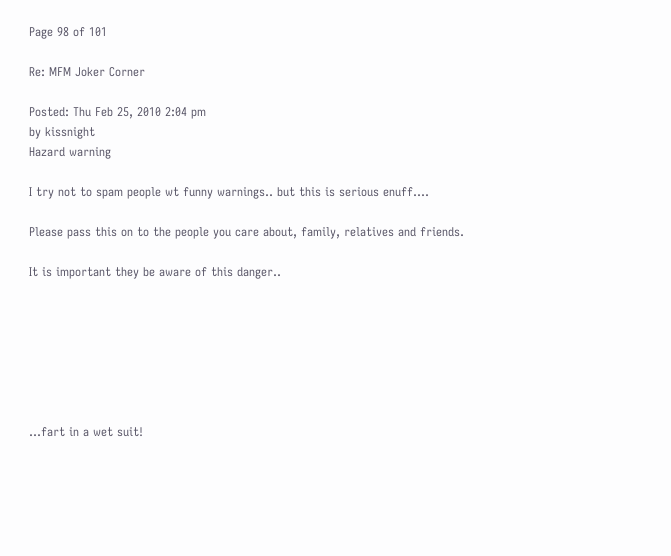Page 98 of 101

Re: MFM Joker Corner

Posted: Thu Feb 25, 2010 2:04 pm
by kissnight
Hazard warning

I try not to spam people wt funny warnings.. but this is serious enuff....

Please pass this on to the people you care about, family, relatives and friends.

It is important they be aware of this danger..







...fart in a wet suit!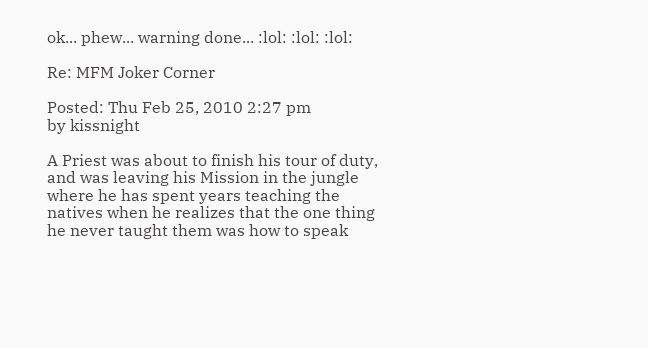ok... phew... warning done... :lol: :lol: :lol:

Re: MFM Joker Corner

Posted: Thu Feb 25, 2010 2:27 pm
by kissnight

A Priest was about to finish his tour of duty, and was leaving his Mission in the jungle where he has spent years teaching the natives when he realizes that the one thing he never taught them was how to speak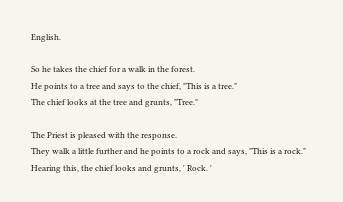English.

So he takes the chief for a walk in the forest.
He points to a tree and says to the chief, "This is a tree."
The chief looks at the tree and grunts, "Tree."

The Priest is pleased with the response.
They walk a little further and he points to a rock and says, "This is a rock."
Hearing this, the chief looks and grunts, ' Rock. '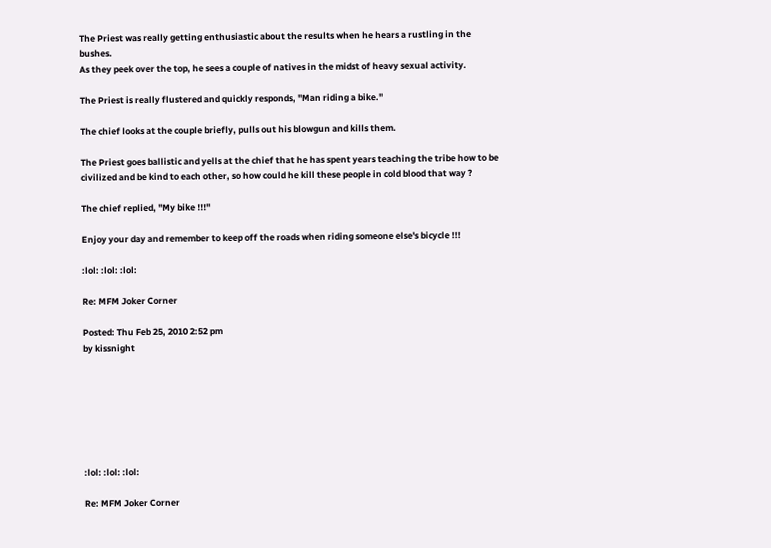The Priest was really getting enthusiastic about the results when he hears a rustling in the bushes.
As they peek over the top, he sees a couple of natives in the midst of heavy sexual activity.

The Priest is really flustered and quickly responds, "Man riding a bike."

The chief looks at the couple briefly, pulls out his blowgun and kills them.

The Priest goes ballistic and yells at the chief that he has spent years teaching the tribe how to be civilized and be kind to each other, so how could he kill these people in cold blood that way ?

The chief replied, "My bike !!!"

Enjoy your day and remember to keep off the roads when riding someone else's bicycle !!!

:lol: :lol: :lol:

Re: MFM Joker Corner

Posted: Thu Feb 25, 2010 2:52 pm
by kissnight







:lol: :lol: :lol:

Re: MFM Joker Corner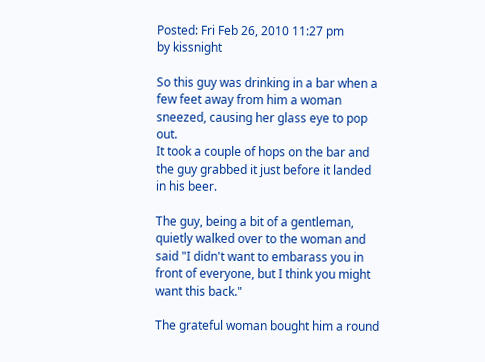Posted: Fri Feb 26, 2010 11:27 pm
by kissnight

So this guy was drinking in a bar when a few feet away from him a woman sneezed, causing her glass eye to pop out.
It took a couple of hops on the bar and the guy grabbed it just before it landed in his beer.

The guy, being a bit of a gentleman, quietly walked over to the woman and said "I didn't want to embarass you in front of everyone, but I think you might want this back."

The grateful woman bought him a round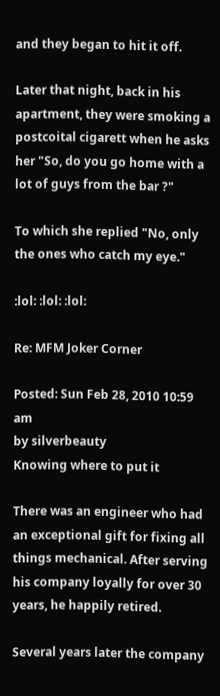and they began to hit it off.

Later that night, back in his apartment, they were smoking a postcoital cigarett when he asks her "So, do you go home with a lot of guys from the bar ?"

To which she replied "No, only the ones who catch my eye."

:lol: :lol: :lol:

Re: MFM Joker Corner

Posted: Sun Feb 28, 2010 10:59 am
by silverbeauty
Knowing where to put it

There was an engineer who had an exceptional gift for fixing all things mechanical. After serving his company loyally for over 30 years, he happily retired.

Several years later the company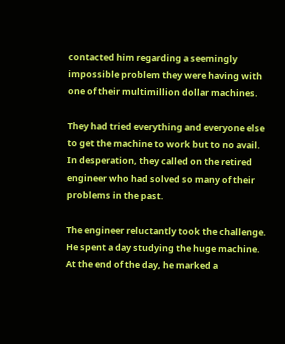contacted him regarding a seemingly impossible problem they were having with one of their multimillion dollar machines.

They had tried everything and everyone else to get the machine to work but to no avail. In desperation, they called on the retired engineer who had solved so many of their problems in the past.

The engineer reluctantly took the challenge. He spent a day studying the huge machine. At the end of the day, he marked a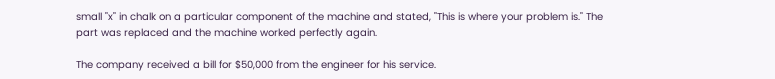small "x" in chalk on a particular component of the machine and stated, "This is where your problem is." The part was replaced and the machine worked perfectly again.

The company received a bill for $50,000 from the engineer for his service.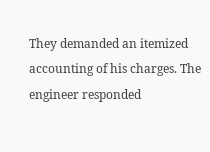They demanded an itemized accounting of his charges. The engineer responded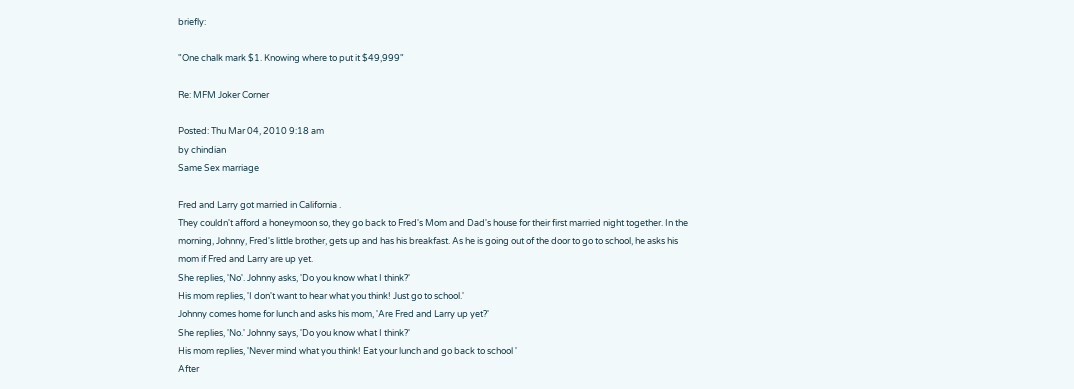briefly:

"One chalk mark $1. Knowing where to put it $49,999"

Re: MFM Joker Corner

Posted: Thu Mar 04, 2010 9:18 am
by chindian
Same Sex marriage

Fred and Larry got married in California .
They couldn't afford a honeymoon so, they go back to Fred's Mom and Dad's house for their first married night together. In the morning, Johnny, Fred's little brother, gets up and has his breakfast. As he is going out of the door to go to school, he asks his mom if Fred and Larry are up yet.
She replies, 'No'. Johnny asks, 'Do you know what I think?'
His mom replies, 'I don't want to hear what you think! Just go to school.'
Johnny comes home for lunch and asks his mom, 'Are Fred and Larry up yet?'
She replies, 'No.' Johnny says, 'Do you know what I think?'
His mom replies, 'Never mind what you think! Eat your lunch and go back to school '
After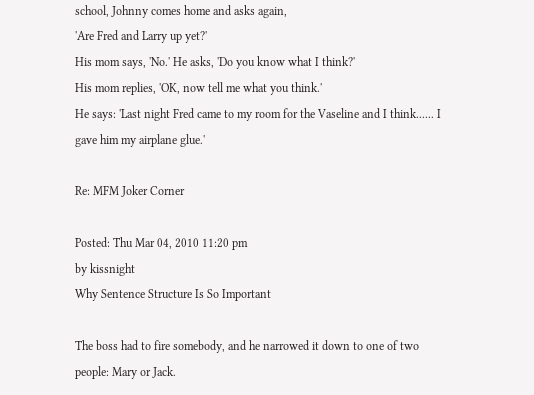school, Johnny comes home and asks again,
'Are Fred and Larry up yet?'
His mom says, 'No.' He asks, 'Do you know what I think?'
His mom replies, 'OK, now tell me what you think.'
He says: 'Last night Fred came to my room for the Vaseline and I think...... I gave him my airplane glue.'

Re: MFM Joker Corner

Posted: Thu Mar 04, 2010 11:20 pm
by kissnight
Why Sentence Structure Is So Important

The boss had to fire somebody, and he narrowed it down to one of two people: Mary or Jack.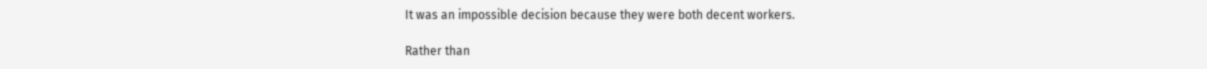It was an impossible decision because they were both decent workers.

Rather than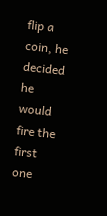flip a coin, he decided he would fire the first one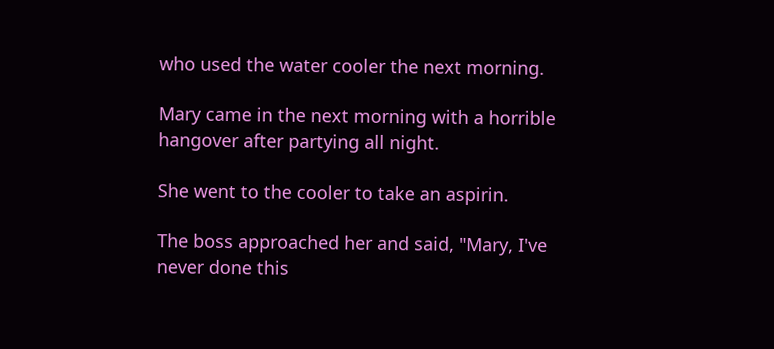who used the water cooler the next morning.

Mary came in the next morning with a horrible hangover after partying all night.

She went to the cooler to take an aspirin.

The boss approached her and said, "Mary, I've never done this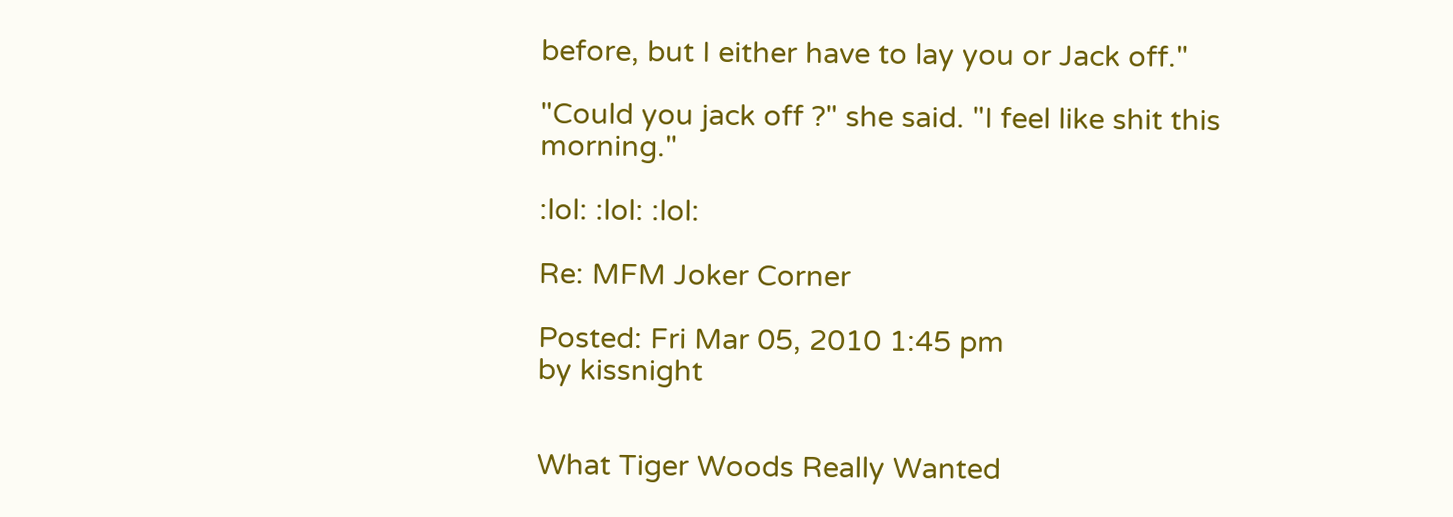before, but I either have to lay you or Jack off."

"Could you jack off ?" she said. "I feel like shit this morning."

:lol: :lol: :lol:

Re: MFM Joker Corner

Posted: Fri Mar 05, 2010 1:45 pm
by kissnight


What Tiger Woods Really Wanted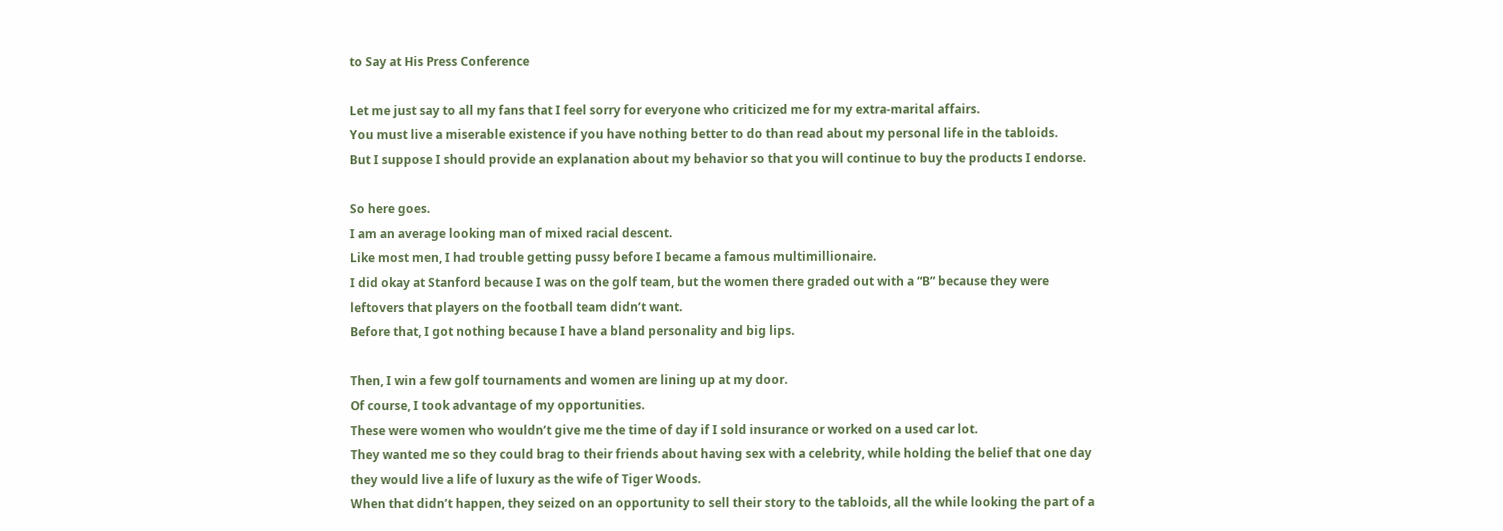to Say at His Press Conference

Let me just say to all my fans that I feel sorry for everyone who criticized me for my extra-marital affairs.
You must live a miserable existence if you have nothing better to do than read about my personal life in the tabloids.
But I suppose I should provide an explanation about my behavior so that you will continue to buy the products I endorse.

So here goes.
I am an average looking man of mixed racial descent.
Like most men, I had trouble getting pussy before I became a famous multimillionaire.
I did okay at Stanford because I was on the golf team, but the women there graded out with a “B” because they were leftovers that players on the football team didn’t want.
Before that, I got nothing because I have a bland personality and big lips.

Then, I win a few golf tournaments and women are lining up at my door.
Of course, I took advantage of my opportunities.
These were women who wouldn’t give me the time of day if I sold insurance or worked on a used car lot.
They wanted me so they could brag to their friends about having sex with a celebrity, while holding the belief that one day they would live a life of luxury as the wife of Tiger Woods.
When that didn’t happen, they seized on an opportunity to sell their story to the tabloids, all the while looking the part of a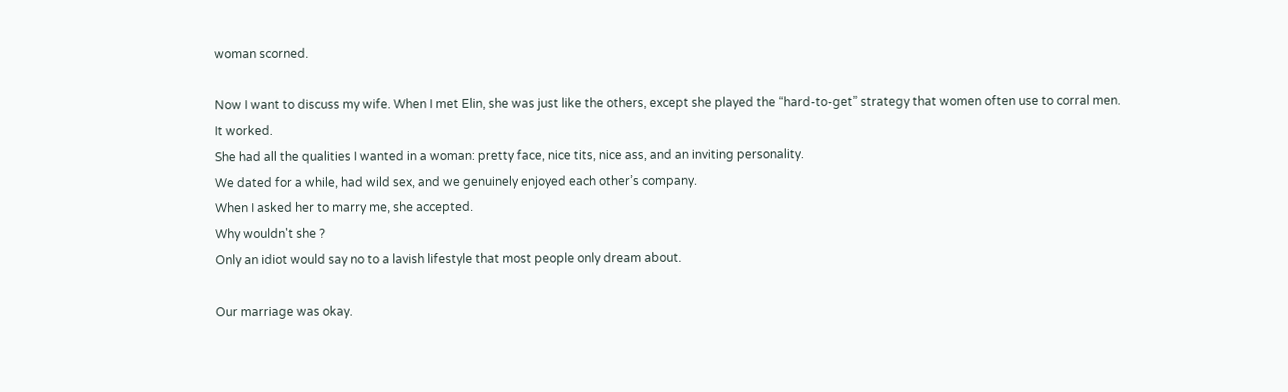woman scorned.

Now I want to discuss my wife. When I met Elin, she was just like the others, except she played the “hard-to-get” strategy that women often use to corral men.
It worked.
She had all the qualities I wanted in a woman: pretty face, nice tits, nice ass, and an inviting personality.
We dated for a while, had wild sex, and we genuinely enjoyed each other’s company.
When I asked her to marry me, she accepted.
Why wouldn't she ?
Only an idiot would say no to a lavish lifestyle that most people only dream about.

Our marriage was okay.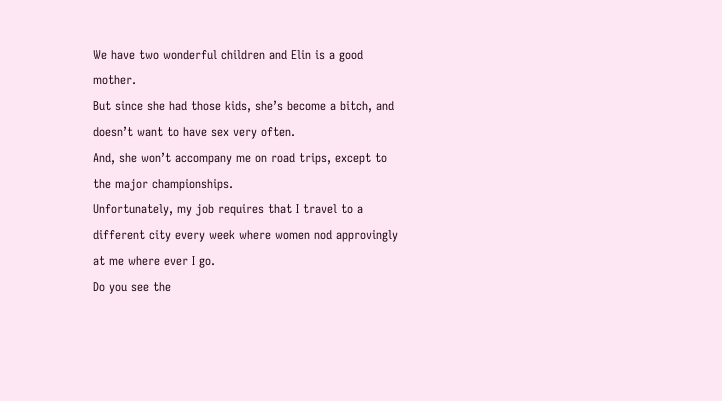We have two wonderful children and Elin is a good mother.
But since she had those kids, she’s become a bitch, and doesn’t want to have sex very often.
And, she won’t accompany me on road trips, except to the major championships.
Unfortunately, my job requires that I travel to a different city every week where women nod approvingly at me where ever I go.
Do you see the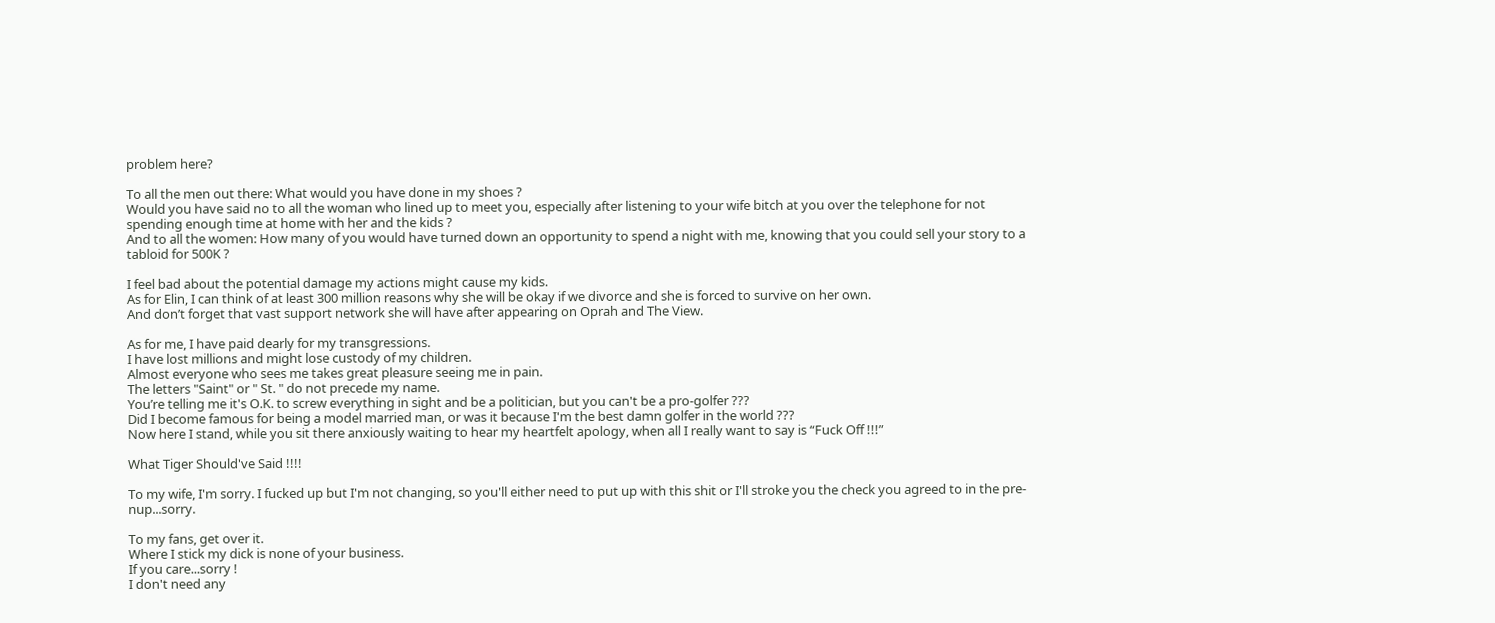problem here?

To all the men out there: What would you have done in my shoes ?
Would you have said no to all the woman who lined up to meet you, especially after listening to your wife bitch at you over the telephone for not spending enough time at home with her and the kids ?
And to all the women: How many of you would have turned down an opportunity to spend a night with me, knowing that you could sell your story to a tabloid for 500K ?

I feel bad about the potential damage my actions might cause my kids.
As for Elin, I can think of at least 300 million reasons why she will be okay if we divorce and she is forced to survive on her own.
And don’t forget that vast support network she will have after appearing on Oprah and The View.

As for me, I have paid dearly for my transgressions.
I have lost millions and might lose custody of my children.
Almost everyone who sees me takes great pleasure seeing me in pain.
The letters "Saint" or " St. " do not precede my name.
You’re telling me it's O.K. to screw everything in sight and be a politician, but you can't be a pro-golfer ???
Did I become famous for being a model married man, or was it because I'm the best damn golfer in the world ???
Now here I stand, while you sit there anxiously waiting to hear my heartfelt apology, when all I really want to say is “Fuck Off !!!”

What Tiger Should've Said !!!!

To my wife, I'm sorry. I fucked up but I'm not changing, so you'll either need to put up with this shit or I'll stroke you the check you agreed to in the pre-nup...sorry.

To my fans, get over it.
Where I stick my dick is none of your business.
If you care...sorry !
I don't need any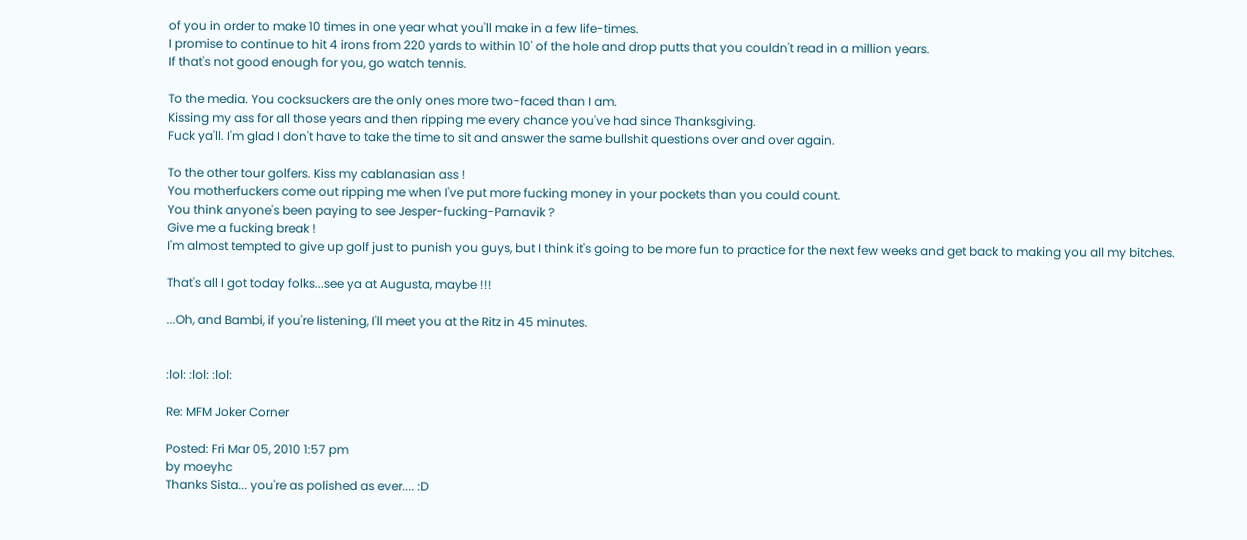of you in order to make 10 times in one year what you'll make in a few life-times.
I promise to continue to hit 4 irons from 220 yards to within 10' of the hole and drop putts that you couldn't read in a million years.
If that's not good enough for you, go watch tennis.

To the media. You cocksuckers are the only ones more two-faced than I am.
Kissing my ass for all those years and then ripping me every chance you've had since Thanksgiving.
Fuck ya'll. I'm glad I don't have to take the time to sit and answer the same bullshit questions over and over again.

To the other tour golfers. Kiss my cablanasian ass !
You motherfuckers come out ripping me when I've put more fucking money in your pockets than you could count.
You think anyone's been paying to see Jesper-fucking-Parnavik ?
Give me a fucking break !
I'm almost tempted to give up golf just to punish you guys, but I think it's going to be more fun to practice for the next few weeks and get back to making you all my bitches.

That's all I got today folks...see ya at Augusta, maybe !!!

...Oh, and Bambi, if you're listening, I'll meet you at the Ritz in 45 minutes.


:lol: :lol: :lol:

Re: MFM Joker Corner

Posted: Fri Mar 05, 2010 1:57 pm
by moeyhc
Thanks Sista... you're as polished as ever.... :D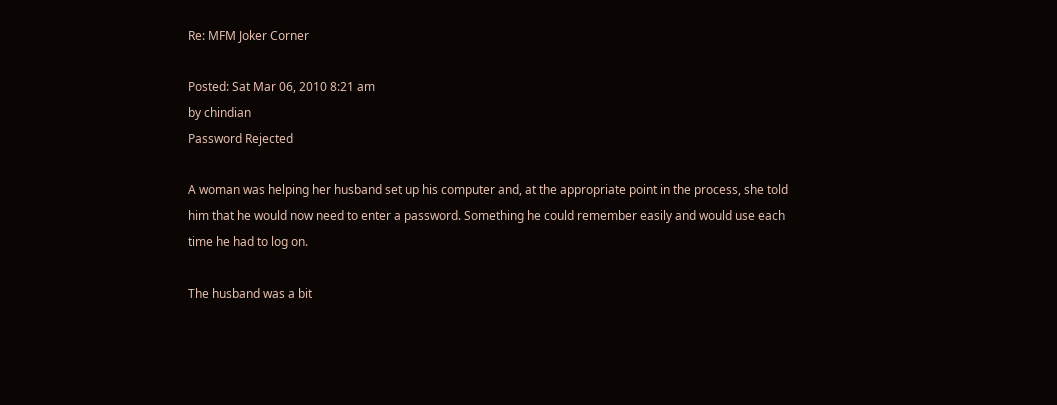Re: MFM Joker Corner

Posted: Sat Mar 06, 2010 8:21 am
by chindian
Password Rejected

A woman was helping her husband set up his computer and, at the appropriate point in the process, she told him that he would now need to enter a password. Something he could remember easily and would use each time he had to log on.

The husband was a bit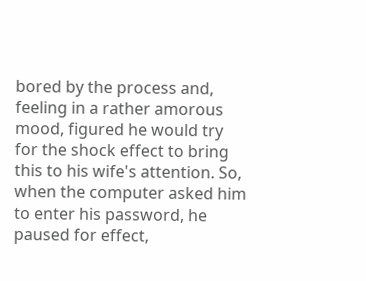bored by the process and, feeling in a rather amorous mood, figured he would try for the shock effect to bring this to his wife's attention. So, when the computer asked him to enter his password, he paused for effect,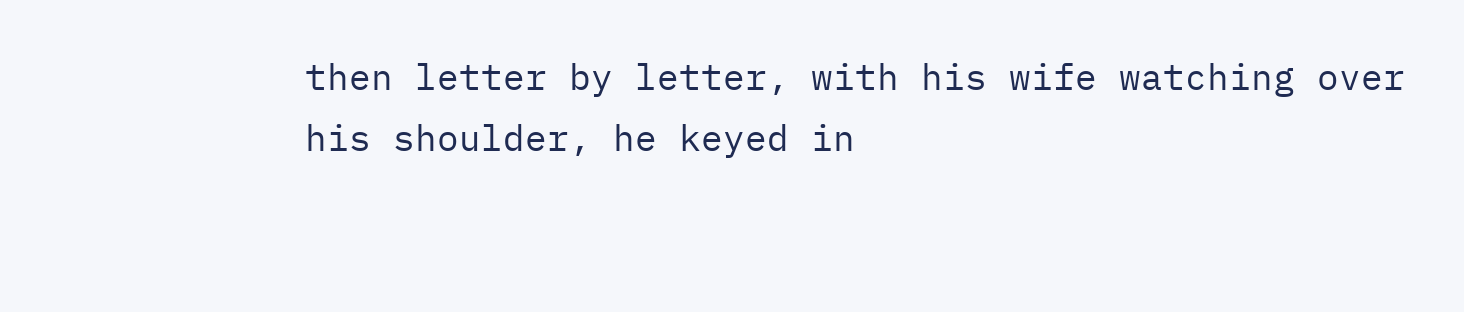then letter by letter, with his wife watching over his shoulder, he keyed in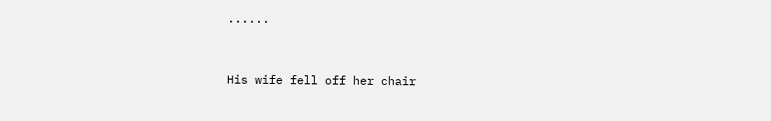......


His wife fell off her chair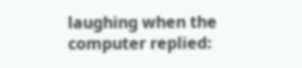laughing when the computer replied: